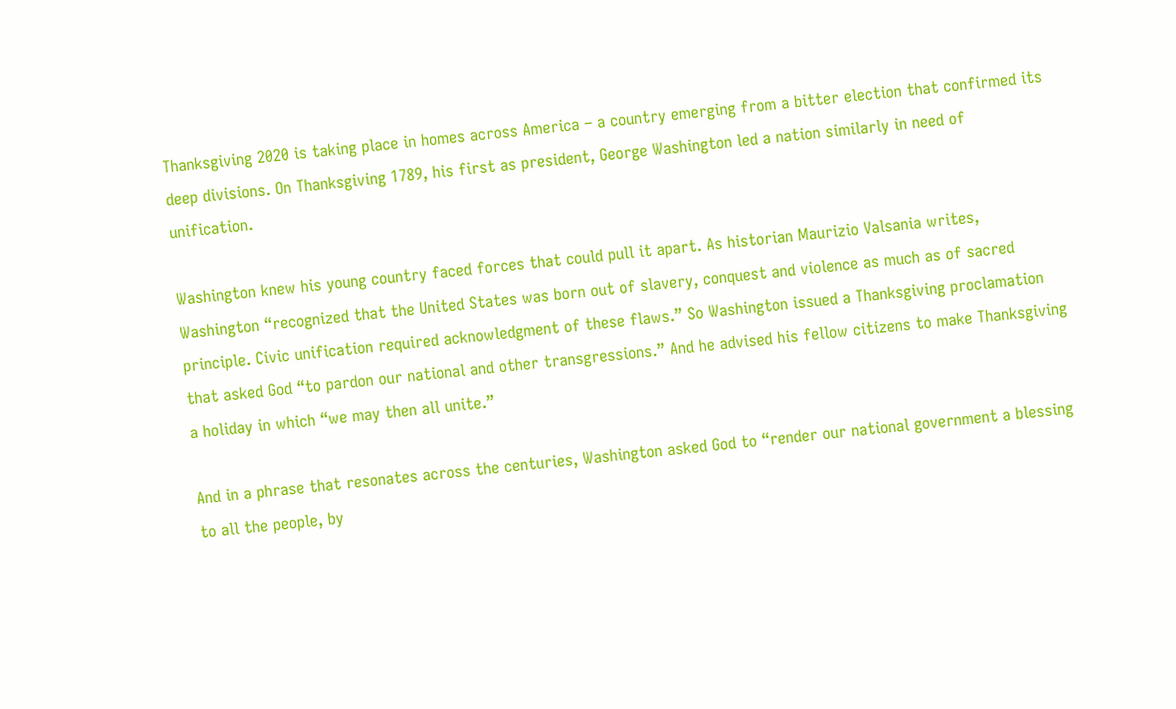Thanksgiving 2020 is taking place in homes across America – a country emerging from a bitter election that confirmed its deep divisions. On Thanksgiving 1789, his first as president, George Washington led a nation similarly in need of unification.

Washington knew his young country faced forces that could pull it apart. As historian Maurizio Valsania writes, Washington “recognized that the United States was born out of slavery, conquest and violence as much as of sacred principle. Civic unification required acknowledgment of these flaws.” So Washington issued a Thanksgiving proclamation that asked God “to pardon our national and other transgressions.” And he advised his fellow citizens to make Thanksgiving a holiday in which “we may then all unite.”

And in a phrase that resonates across the centuries, Washington asked God to “render our national government a blessing to all the people, by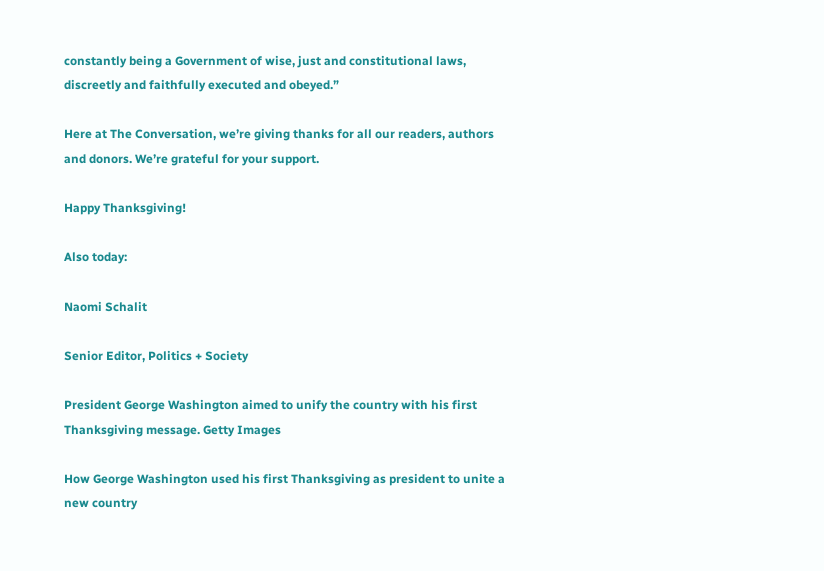constantly being a Government of wise, just and constitutional laws, discreetly and faithfully executed and obeyed.”

Here at The Conversation, we’re giving thanks for all our readers, authors and donors. We’re grateful for your support.

Happy Thanksgiving!

Also today:

Naomi Schalit

Senior Editor, Politics + Society

President George Washington aimed to unify the country with his first Thanksgiving message. Getty Images

How George Washington used his first Thanksgiving as president to unite a new country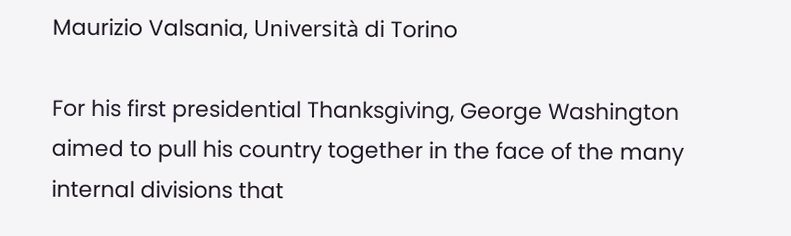Maurizio Valsania, Università di Torino

For his first presidential Thanksgiving, George Washington aimed to pull his country together in the face of the many internal divisions that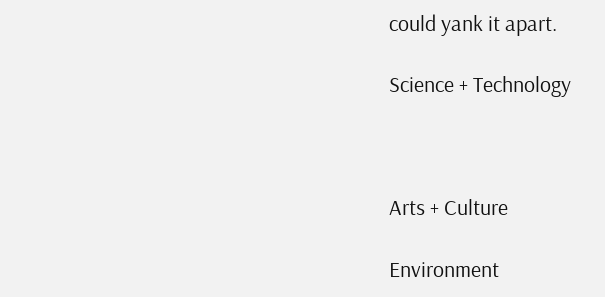could yank it apart.

Science + Technology



Arts + Culture

Environment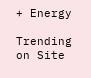+ Energy

Trending on Site